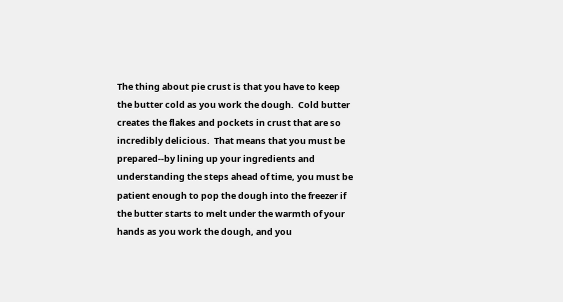The thing about pie crust is that you have to keep the butter cold as you work the dough.  Cold butter creates the flakes and pockets in crust that are so incredibly delicious.  That means that you must be prepared--by lining up your ingredients and understanding the steps ahead of time, you must be patient enough to pop the dough into the freezer if the butter starts to melt under the warmth of your hands as you work the dough, and you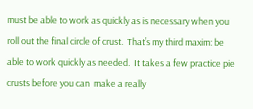must be able to work as quickly as is necessary when you roll out the final circle of crust.  That’s my third maxim: be able to work quickly as needed.  It takes a few practice pie crusts before you can  make a really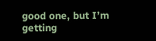good one, but I’m getting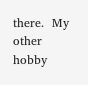there.  My other hobby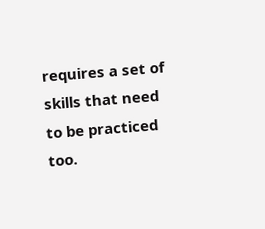requires a set of skills that need to be practiced too.